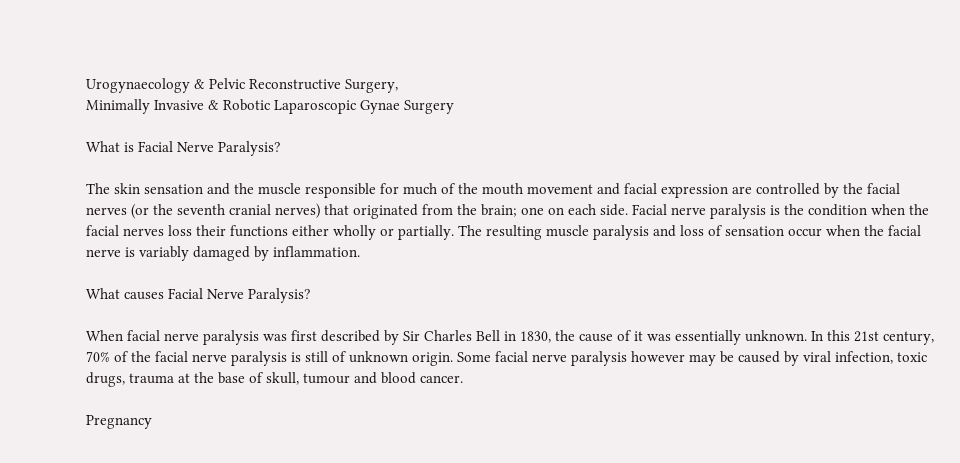Urogynaecology & Pelvic Reconstructive Surgery,
Minimally Invasive & Robotic Laparoscopic Gynae Surgery

What is Facial Nerve Paralysis?

The skin sensation and the muscle responsible for much of the mouth movement and facial expression are controlled by the facial nerves (or the seventh cranial nerves) that originated from the brain; one on each side. Facial nerve paralysis is the condition when the facial nerves loss their functions either wholly or partially. The resulting muscle paralysis and loss of sensation occur when the facial nerve is variably damaged by inflammation.

What causes Facial Nerve Paralysis?

When facial nerve paralysis was first described by Sir Charles Bell in 1830, the cause of it was essentially unknown. In this 21st century, 70% of the facial nerve paralysis is still of unknown origin. Some facial nerve paralysis however may be caused by viral infection, toxic drugs, trauma at the base of skull, tumour and blood cancer.

Pregnancy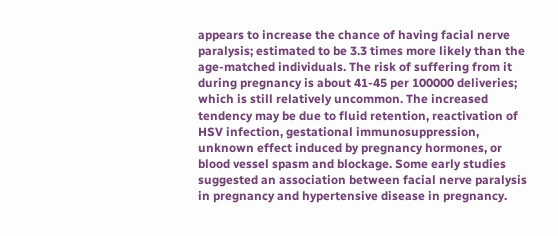appears to increase the chance of having facial nerve paralysis; estimated to be 3.3 times more likely than the age-matched individuals. The risk of suffering from it during pregnancy is about 41-45 per 100000 deliveries; which is still relatively uncommon. The increased tendency may be due to fluid retention, reactivation of HSV infection, gestational immunosuppression, unknown effect induced by pregnancy hormones, or blood vessel spasm and blockage. Some early studies suggested an association between facial nerve paralysis in pregnancy and hypertensive disease in pregnancy.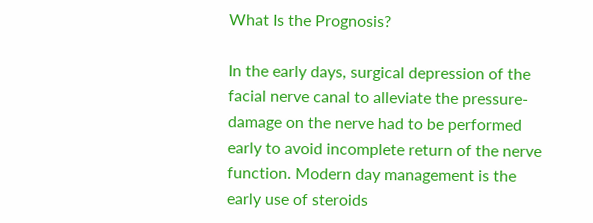What Is the Prognosis?

In the early days, surgical depression of the facial nerve canal to alleviate the pressure-damage on the nerve had to be performed early to avoid incomplete return of the nerve function. Modern day management is the early use of steroids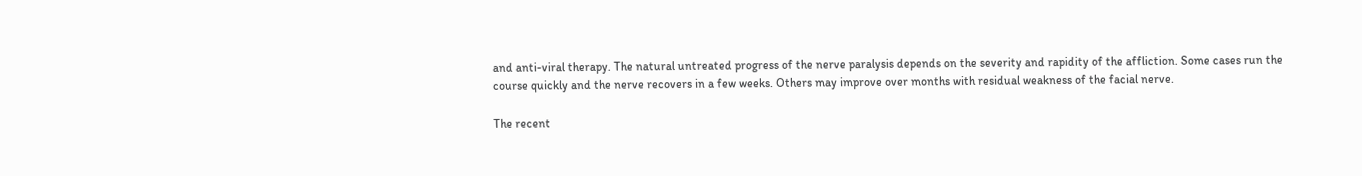and anti-viral therapy. The natural untreated progress of the nerve paralysis depends on the severity and rapidity of the affliction. Some cases run the course quickly and the nerve recovers in a few weeks. Others may improve over months with residual weakness of the facial nerve.

The recent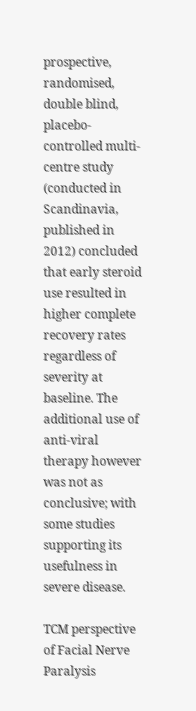prospective, randomised, double blind, placebo-controlled multi-centre study (conducted in Scandinavia, published in 2012) concluded that early steroid use resulted in higher complete recovery rates regardless of severity at baseline. The additional use of anti-viral therapy however was not as conclusive; with some studies supporting its usefulness in severe disease.

TCM perspective of Facial Nerve Paralysis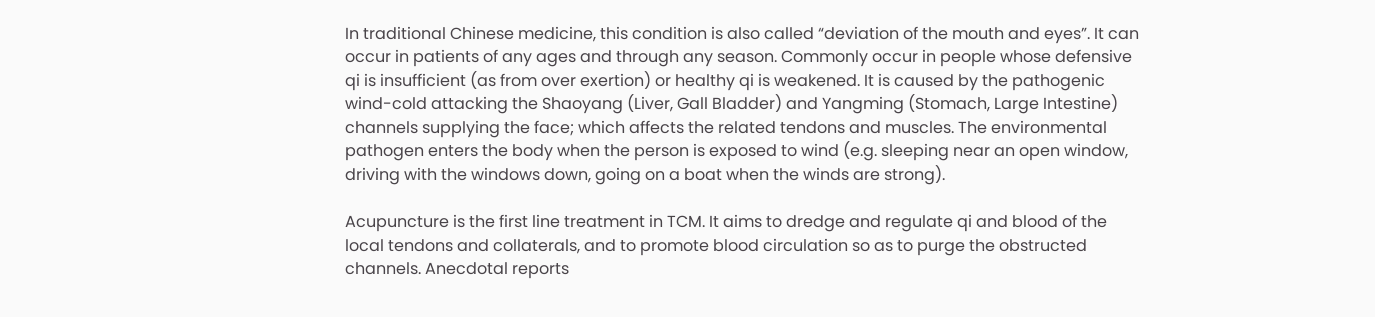In traditional Chinese medicine, this condition is also called “deviation of the mouth and eyes”. It can occur in patients of any ages and through any season. Commonly occur in people whose defensive qi is insufficient (as from over exertion) or healthy qi is weakened. It is caused by the pathogenic wind-cold attacking the Shaoyang (Liver, Gall Bladder) and Yangming (Stomach, Large Intestine) channels supplying the face; which affects the related tendons and muscles. The environmental pathogen enters the body when the person is exposed to wind (e.g. sleeping near an open window, driving with the windows down, going on a boat when the winds are strong).

Acupuncture is the first line treatment in TCM. It aims to dredge and regulate qi and blood of the local tendons and collaterals, and to promote blood circulation so as to purge the obstructed channels. Anecdotal reports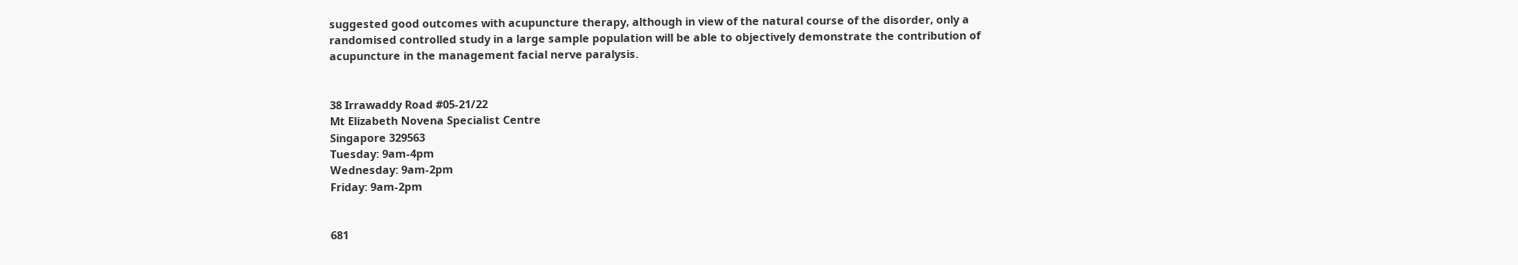suggested good outcomes with acupuncture therapy, although in view of the natural course of the disorder, only a randomised controlled study in a large sample population will be able to objectively demonstrate the contribution of acupuncture in the management facial nerve paralysis.


38 Irrawaddy Road #05-21/22
Mt Elizabeth Novena Specialist Centre
Singapore 329563
Tuesday: 9am-4pm
Wednesday: 9am-2pm
Friday: 9am-2pm


681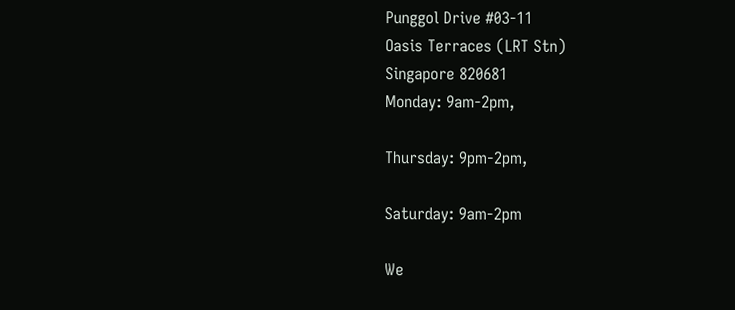Punggol Drive #03-11
Oasis Terraces (LRT Stn)
Singapore 820681
Monday: 9am-2pm,

Thursday: 9pm-2pm,

Saturday: 9am-2pm

We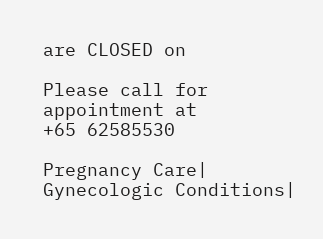are CLOSED on

Please call for
appointment at
+65 62585530

Pregnancy Care| Gynecologic Conditions|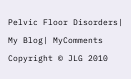Pelvic Floor Disorders| My Blog| MyComments
Copyright © JLG 2010